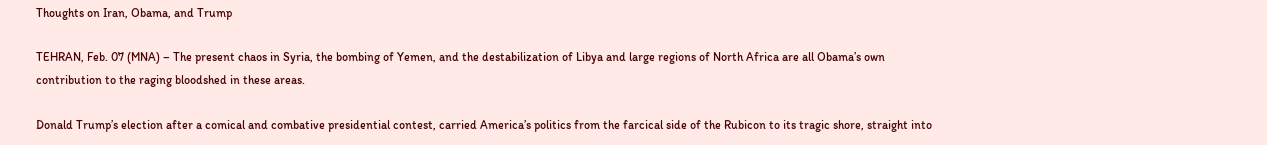Thoughts on Iran, Obama, and Trump

TEHRAN, Feb. 07 (MNA) – The present chaos in Syria, the bombing of Yemen, and the destabilization of Libya and large regions of North Africa are all Obama’s own contribution to the raging bloodshed in these areas.

Donald Trump’s election after a comical and combative presidential contest, carried America’s politics from the farcical side of the Rubicon to its tragic shore, straight into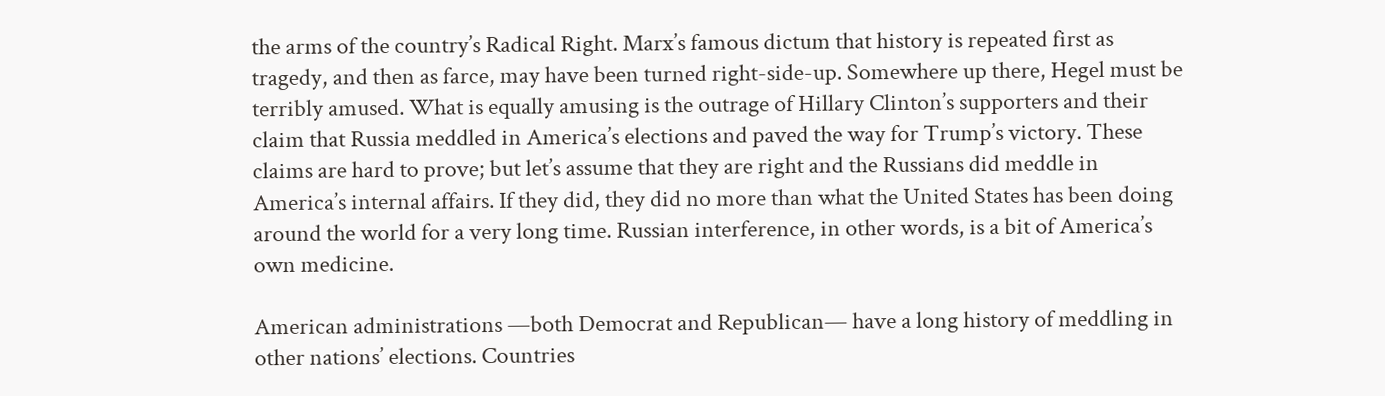the arms of the country’s Radical Right. Marx’s famous dictum that history is repeated first as tragedy, and then as farce, may have been turned right-side-up. Somewhere up there, Hegel must be terribly amused. What is equally amusing is the outrage of Hillary Clinton’s supporters and their claim that Russia meddled in America’s elections and paved the way for Trump’s victory. These claims are hard to prove; but let’s assume that they are right and the Russians did meddle in America’s internal affairs. If they did, they did no more than what the United States has been doing around the world for a very long time. Russian interference, in other words, is a bit of America’s own medicine.

American administrations —both Democrat and Republican— have a long history of meddling in other nations’ elections. Countries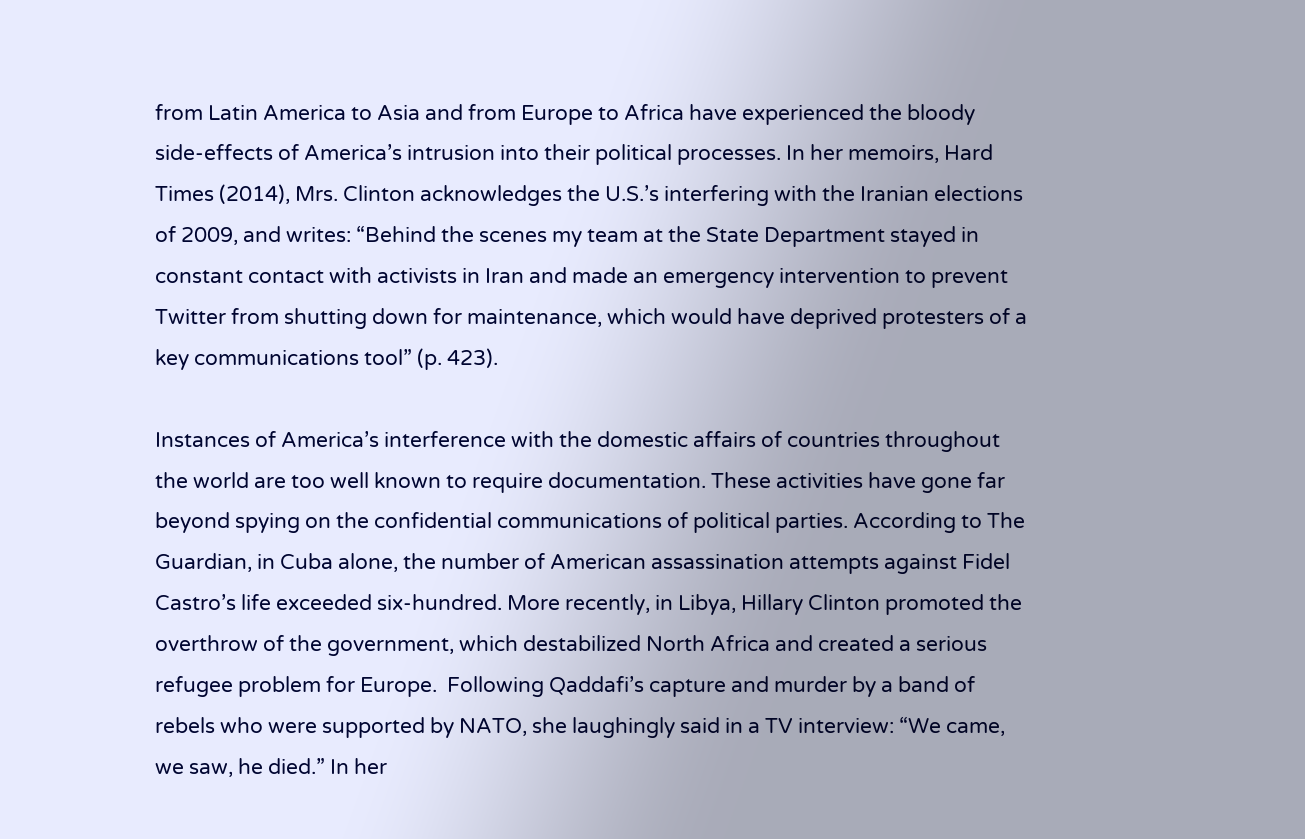from Latin America to Asia and from Europe to Africa have experienced the bloody side-effects of America’s intrusion into their political processes. In her memoirs, Hard Times (2014), Mrs. Clinton acknowledges the U.S.’s interfering with the Iranian elections of 2009, and writes: “Behind the scenes my team at the State Department stayed in constant contact with activists in Iran and made an emergency intervention to prevent Twitter from shutting down for maintenance, which would have deprived protesters of a key communications tool” (p. 423).

Instances of America’s interference with the domestic affairs of countries throughout the world are too well known to require documentation. These activities have gone far beyond spying on the confidential communications of political parties. According to The Guardian, in Cuba alone, the number of American assassination attempts against Fidel Castro’s life exceeded six-hundred. More recently, in Libya, Hillary Clinton promoted the overthrow of the government, which destabilized North Africa and created a serious refugee problem for Europe.  Following Qaddafi’s capture and murder by a band of rebels who were supported by NATO, she laughingly said in a TV interview: “We came, we saw, he died.” In her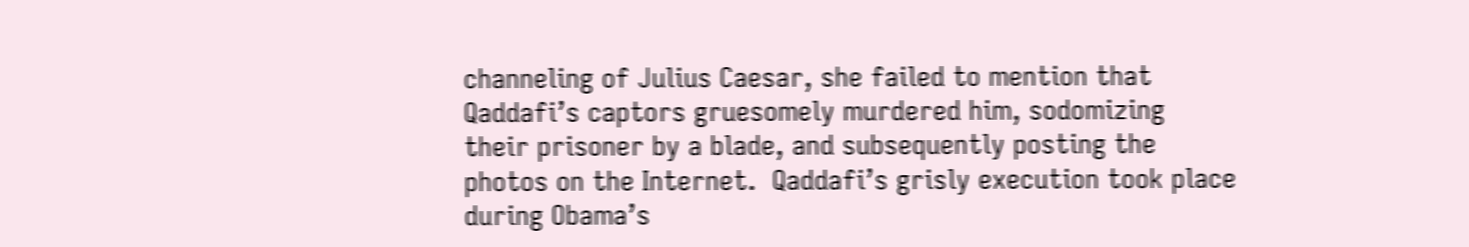channeling of Julius Caesar, she failed to mention that Qaddafi’s captors gruesomely murdered him, sodomizing their prisoner by a blade, and subsequently posting the photos on the Internet.  Qaddafi’s grisly execution took place during Obama’s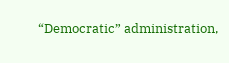“Democratic” administration,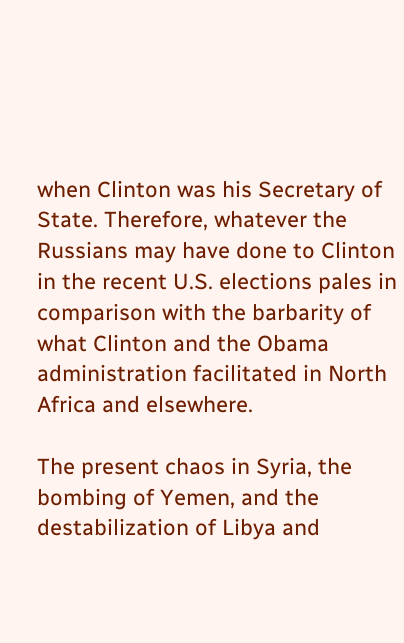when Clinton was his Secretary of State. Therefore, whatever the Russians may have done to Clinton in the recent U.S. elections pales in comparison with the barbarity of what Clinton and the Obama administration facilitated in North Africa and elsewhere.

The present chaos in Syria, the bombing of Yemen, and the destabilization of Libya and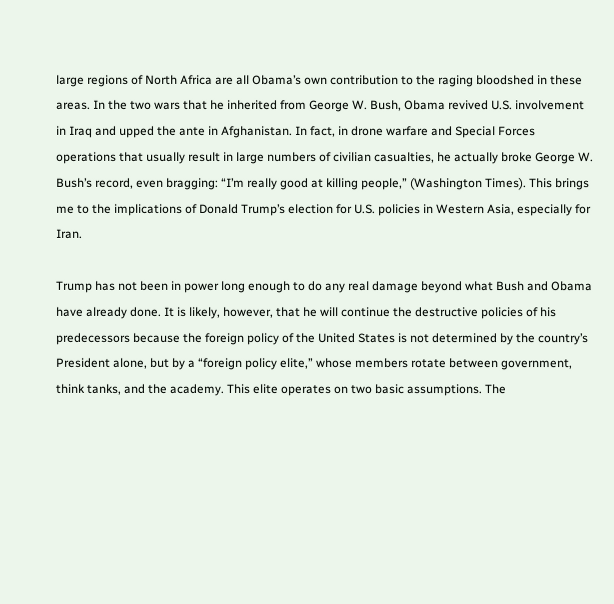large regions of North Africa are all Obama’s own contribution to the raging bloodshed in these areas. In the two wars that he inherited from George W. Bush, Obama revived U.S. involvement in Iraq and upped the ante in Afghanistan. In fact, in drone warfare and Special Forces operations that usually result in large numbers of civilian casualties, he actually broke George W. Bush’s record, even bragging: “I’m really good at killing people,” (Washington Times). This brings me to the implications of Donald Trump’s election for U.S. policies in Western Asia, especially for Iran.

Trump has not been in power long enough to do any real damage beyond what Bush and Obama have already done. It is likely, however, that he will continue the destructive policies of his predecessors because the foreign policy of the United States is not determined by the country’s President alone, but by a “foreign policy elite,” whose members rotate between government, think tanks, and the academy. This elite operates on two basic assumptions. The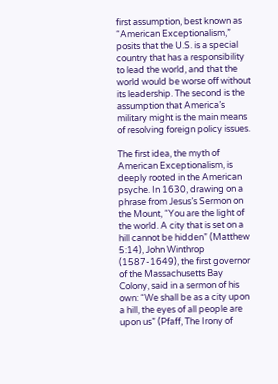first assumption, best known as “American Exceptionalism,” posits that the U.S. is a special country that has a responsibility to lead the world, and that the world would be worse off without its leadership. The second is the assumption that America’s military might is the main means of resolving foreign policy issues.

The first idea, the myth of American Exceptionalism, is deeply rooted in the American psyche. In 1630, drawing on a phrase from Jesus’s Sermon on the Mount, “You are the light of the world. A city that is set on a hill cannot be hidden” (Matthew 5:14), John Winthrop (1587-1649), the first governor of the Massachusetts Bay Colony, said in a sermon of his own: “We shall be as a city upon a hill, the eyes of all people are upon us” (Pfaff, The Irony of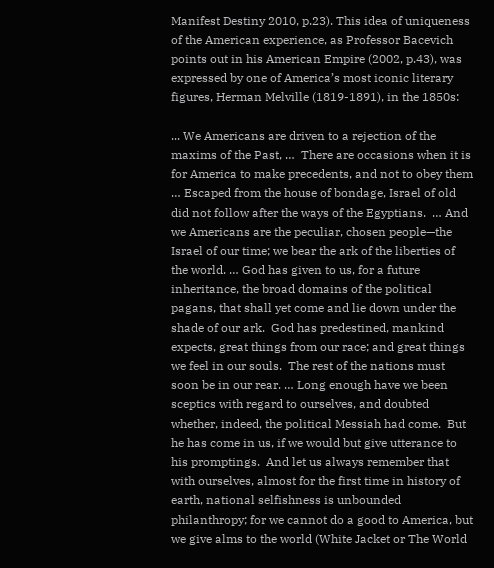Manifest Destiny 2010, p.23). This idea of uniqueness of the American experience, as Professor Bacevich points out in his American Empire (2002, p.43), was expressed by one of America’s most iconic literary figures, Herman Melville (1819-1891), in the 1850s:

... We Americans are driven to a rejection of the maxims of the Past, …  There are occasions when it is for America to make precedents, and not to obey them … Escaped from the house of bondage, Israel of old did not follow after the ways of the Egyptians.  … And we Americans are the peculiar, chosen people—the Israel of our time; we bear the ark of the liberties of the world. … God has given to us, for a future inheritance, the broad domains of the political pagans, that shall yet come and lie down under the shade of our ark.  God has predestined, mankind expects, great things from our race; and great things we feel in our souls.  The rest of the nations must soon be in our rear. … Long enough have we been sceptics with regard to ourselves, and doubted whether, indeed, the political Messiah had come.  But he has come in us, if we would but give utterance to his promptings.  And let us always remember that with ourselves, almost for the first time in history of earth, national selfishness is unbounded philanthropy; for we cannot do a good to America, but we give alms to the world (White Jacket or The World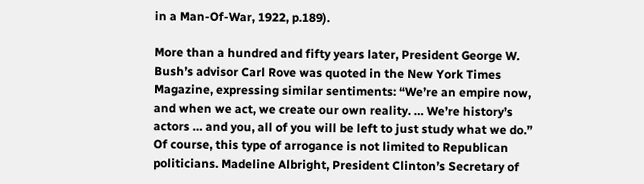in a Man-Of-War, 1922, p.189).

More than a hundred and fifty years later, President George W. Bush’s advisor Carl Rove was quoted in the New York Times Magazine, expressing similar sentiments: “We’re an empire now, and when we act, we create our own reality. … We’re history’s actors … and you, all of you will be left to just study what we do.” Of course, this type of arrogance is not limited to Republican politicians. Madeline Albright, President Clinton’s Secretary of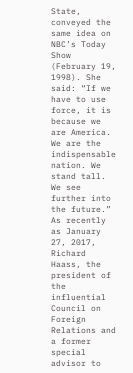State, conveyed the same idea on NBC’s Today Show (February 19, 1998). She said: “If we have to use force, it is because we are America. We are the indispensable nation. We stand tall. We see further into the future.” As recently as January 27, 2017, Richard Haass, the president of the influential Council on Foreign Relations and a former special advisor to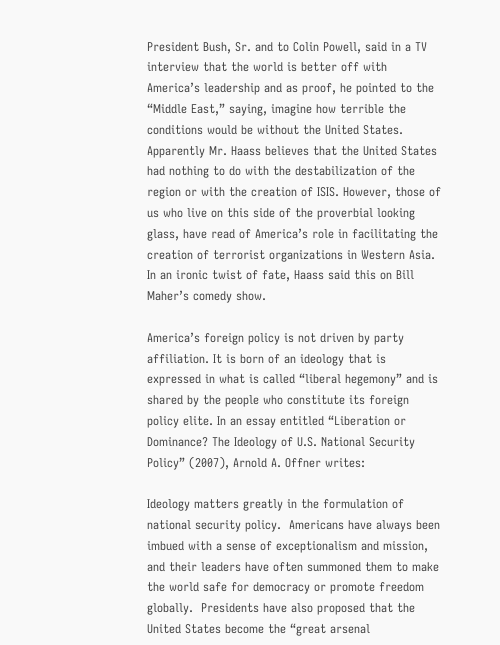President Bush, Sr. and to Colin Powell, said in a TV interview that the world is better off with America’s leadership and as proof, he pointed to the “Middle East,” saying, imagine how terrible the conditions would be without the United States. Apparently Mr. Haass believes that the United States had nothing to do with the destabilization of the region or with the creation of ISIS. However, those of us who live on this side of the proverbial looking glass, have read of America’s role in facilitating the creation of terrorist organizations in Western Asia. In an ironic twist of fate, Haass said this on Bill Maher’s comedy show.

America’s foreign policy is not driven by party affiliation. It is born of an ideology that is expressed in what is called “liberal hegemony” and is shared by the people who constitute its foreign policy elite. In an essay entitled “Liberation or Dominance? The Ideology of U.S. National Security Policy” (2007), Arnold A. Offner writes:

Ideology matters greatly in the formulation of national security policy.  Americans have always been imbued with a sense of exceptionalism and mission, and their leaders have often summoned them to make the world safe for democracy or promote freedom globally.  Presidents have also proposed that the United States become the “great arsenal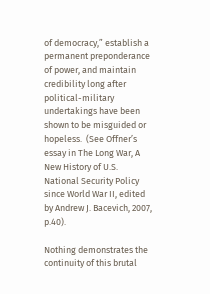of democracy,” establish a permanent preponderance of power, and maintain credibility long after political-military undertakings have been shown to be misguided or hopeless.  (See Offner’s essay in The Long War, A New History of U.S. National Security Policy since World War II, edited by Andrew J. Bacevich, 2007, p.40).

Nothing demonstrates the continuity of this brutal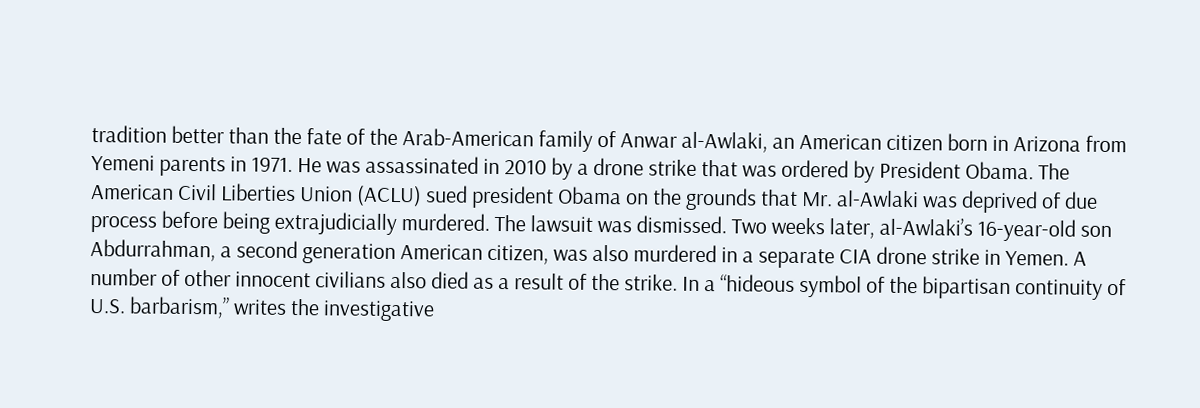tradition better than the fate of the Arab-American family of Anwar al-Awlaki, an American citizen born in Arizona from Yemeni parents in 1971. He was assassinated in 2010 by a drone strike that was ordered by President Obama. The American Civil Liberties Union (ACLU) sued president Obama on the grounds that Mr. al-Awlaki was deprived of due process before being extrajudicially murdered. The lawsuit was dismissed. Two weeks later, al-Awlaki’s 16-year-old son Abdurrahman, a second generation American citizen, was also murdered in a separate CIA drone strike in Yemen. A number of other innocent civilians also died as a result of the strike. In a “hideous symbol of the bipartisan continuity of U.S. barbarism,” writes the investigative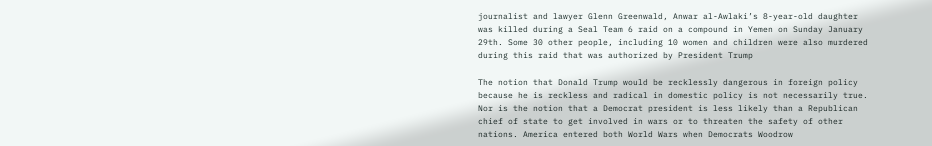journalist and lawyer Glenn Greenwald, Anwar al-Awlaki’s 8-year-old daughter was killed during a Seal Team 6 raid on a compound in Yemen on Sunday January 29th. Some 30 other people, including 10 women and children were also murdered during this raid that was authorized by President Trump

The notion that Donald Trump would be recklessly dangerous in foreign policy because he is reckless and radical in domestic policy is not necessarily true. Nor is the notion that a Democrat president is less likely than a Republican chief of state to get involved in wars or to threaten the safety of other nations. America entered both World Wars when Democrats Woodrow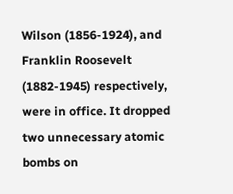Wilson (1856-1924), and Franklin Roosevelt (1882-1945) respectively, were in office. It dropped two unnecessary atomic bombs on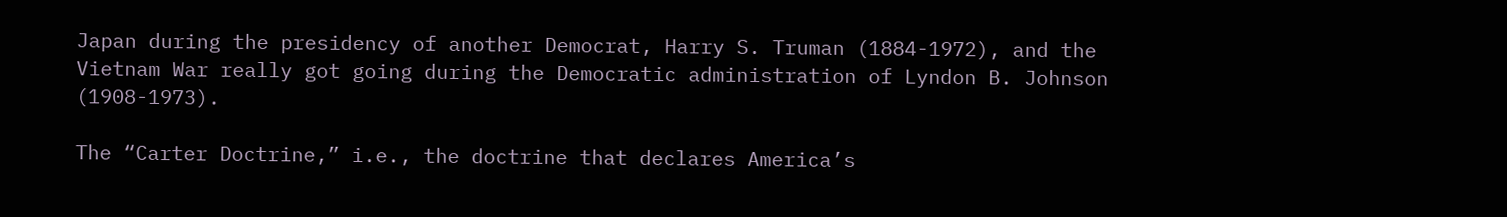Japan during the presidency of another Democrat, Harry S. Truman (1884-1972), and the Vietnam War really got going during the Democratic administration of Lyndon B. Johnson (1908-1973).

The “Carter Doctrine,” i.e., the doctrine that declares America’s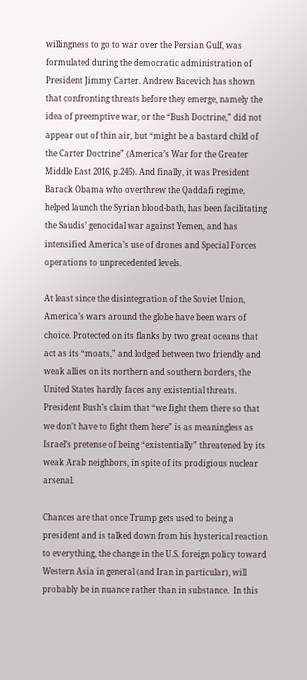willingness to go to war over the Persian Gulf, was formulated during the democratic administration of President Jimmy Carter. Andrew Bacevich has shown that confronting threats before they emerge, namely the idea of preemptive war, or the “Bush Doctrine,” did not appear out of thin air, but “might be a bastard child of the Carter Doctrine” (America’s War for the Greater Middle East 2016, p.245). And finally, it was President Barack Obama who overthrew the Qaddafi regime, helped launch the Syrian blood-bath, has been facilitating the Saudis’ genocidal war against Yemen, and has intensified America’s use of drones and Special Forces operations to unprecedented levels.

At least since the disintegration of the Soviet Union, America’s wars around the globe have been wars of choice. Protected on its flanks by two great oceans that act as its “moats,” and lodged between two friendly and weak allies on its northern and southern borders, the United States hardly faces any existential threats. President Bush’s claim that “we fight them there so that we don’t have to fight them here” is as meaningless as Israel’s pretense of being “existentially” threatened by its weak Arab neighbors, in spite of its prodigious nuclear arsenal.

Chances are that once Trump gets used to being a president and is talked down from his hysterical reaction to everything, the change in the U.S. foreign policy toward Western Asia in general (and Iran in particular), will probably be in nuance rather than in substance.  In this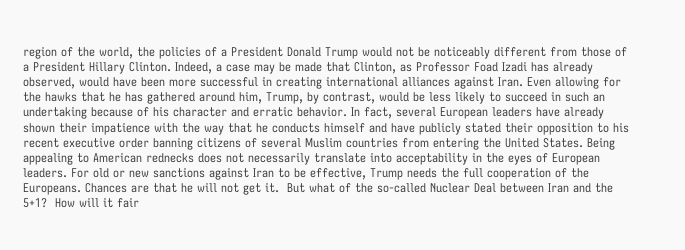region of the world, the policies of a President Donald Trump would not be noticeably different from those of a President Hillary Clinton. Indeed, a case may be made that Clinton, as Professor Foad Izadi has already observed, would have been more successful in creating international alliances against Iran. Even allowing for the hawks that he has gathered around him, Trump, by contrast, would be less likely to succeed in such an undertaking because of his character and erratic behavior. In fact, several European leaders have already shown their impatience with the way that he conducts himself and have publicly stated their opposition to his recent executive order banning citizens of several Muslim countries from entering the United States. Being appealing to American rednecks does not necessarily translate into acceptability in the eyes of European leaders. For old or new sanctions against Iran to be effective, Trump needs the full cooperation of the Europeans. Chances are that he will not get it.  But what of the so-called Nuclear Deal between Iran and the 5+1?  How will it fair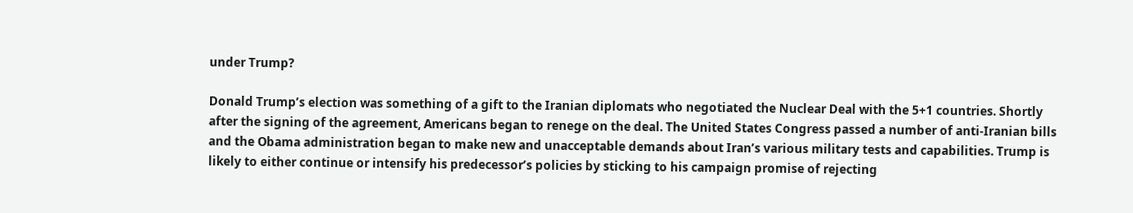under Trump?

Donald Trump’s election was something of a gift to the Iranian diplomats who negotiated the Nuclear Deal with the 5+1 countries. Shortly after the signing of the agreement, Americans began to renege on the deal. The United States Congress passed a number of anti-Iranian bills and the Obama administration began to make new and unacceptable demands about Iran’s various military tests and capabilities. Trump is likely to either continue or intensify his predecessor’s policies by sticking to his campaign promise of rejecting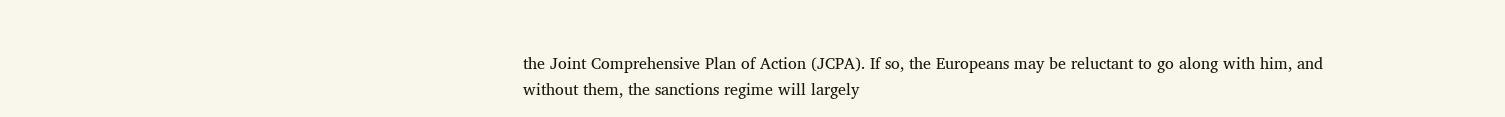the Joint Comprehensive Plan of Action (JCPA). If so, the Europeans may be reluctant to go along with him, and without them, the sanctions regime will largely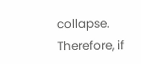collapse. Therefore, if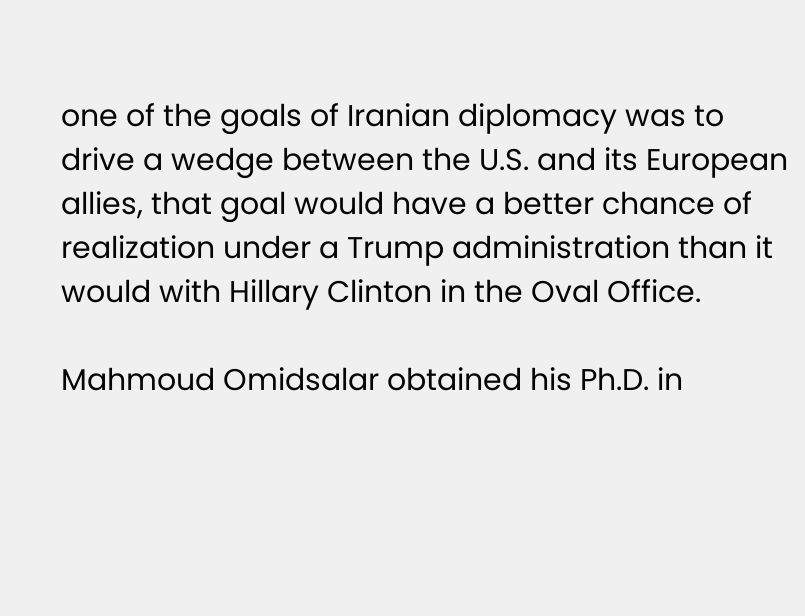one of the goals of Iranian diplomacy was to drive a wedge between the U.S. and its European allies, that goal would have a better chance of realization under a Trump administration than it would with Hillary Clinton in the Oval Office.

Mahmoud Omidsalar obtained his Ph.D. in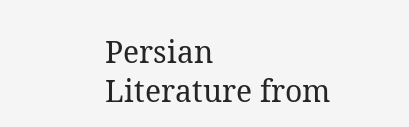Persian Literature from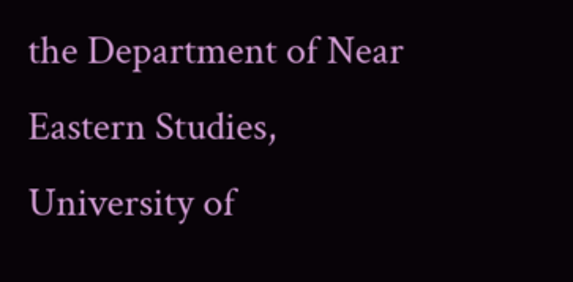the Department of Near Eastern Studies, University of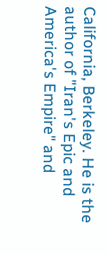California, Berkeley. He is the author of "Iran's Epic and America's Empire" and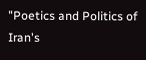"Poetics and Politics of Iran's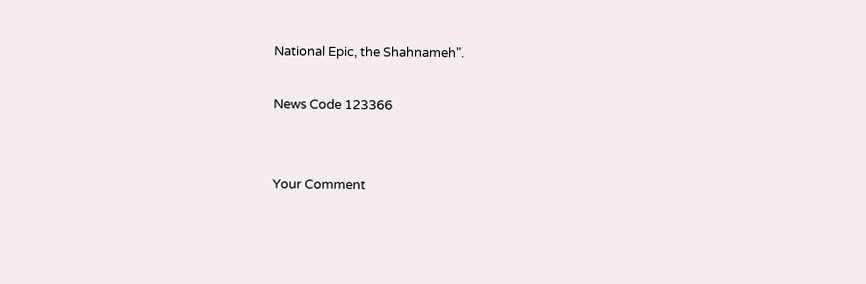National Epic, the Shahnameh".

News Code 123366


Your Comment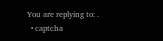You are replying to: .
  • captcha